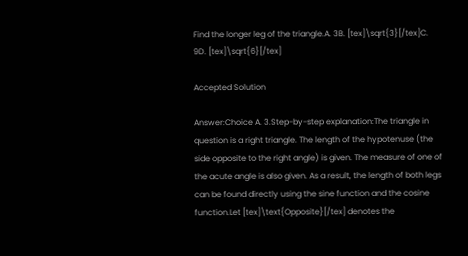Find the longer leg of the triangle.A. 3B. [tex]\sqrt{3}[/tex]C. 9D. [tex]\sqrt{6}[/tex]

Accepted Solution

Answer:Choice A. 3.Step-by-step explanation:The triangle in question is a right triangle. The length of the hypotenuse (the side opposite to the right angle) is given. The measure of one of the acute angle is also given. As a result, the length of both legs can be found directly using the sine function and the cosine function.Let [tex]\text{Opposite}[/tex] denotes the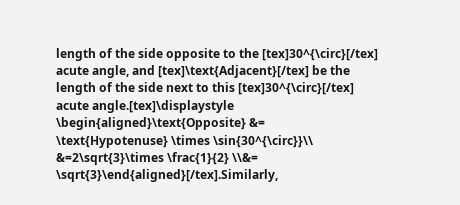length of the side opposite to the [tex]30^{\circ}[/tex] acute angle, and [tex]\text{Adjacent}[/tex] be the length of the side next to this [tex]30^{\circ}[/tex] acute angle.[tex]\displaystyle \begin{aligned}\text{Opposite} &= \text{Hypotenuse} \times \sin{30^{\circ}}\\ &=2\sqrt{3}\times \frac{1}{2} \\&= \sqrt{3}\end{aligned}[/tex].Similarly,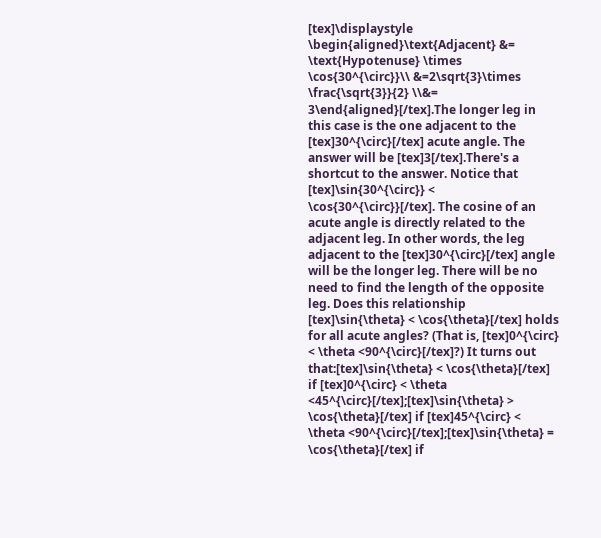[tex]\displaystyle \begin{aligned}\text{Adjacent} &= \text{Hypotenuse} \times \cos{30^{\circ}}\\ &=2\sqrt{3}\times \frac{\sqrt{3}}{2} \\&= 3\end{aligned}[/tex].The longer leg in this case is the one adjacent to the [tex]30^{\circ}[/tex] acute angle. The answer will be [tex]3[/tex].There's a shortcut to the answer. Notice that [tex]\sin{30^{\circ}} < \cos{30^{\circ}}[/tex]. The cosine of an acute angle is directly related to the adjacent leg. In other words, the leg adjacent to the [tex]30^{\circ}[/tex] angle will be the longer leg. There will be no need to find the length of the opposite leg. Does this relationship [tex]\sin{\theta} < \cos{\theta}[/tex] holds for all acute angles? (That is, [tex]0^{\circ} < \theta <90^{\circ}[/tex]?) It turns out that:[tex]\sin{\theta} < \cos{\theta}[/tex] if [tex]0^{\circ} < \theta <45^{\circ}[/tex];[tex]\sin{\theta} > \cos{\theta}[/tex] if [tex]45^{\circ} < \theta <90^{\circ}[/tex];[tex]\sin{\theta} = \cos{\theta}[/tex] if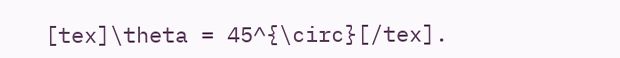[tex]\theta = 45^{\circ}[/tex].